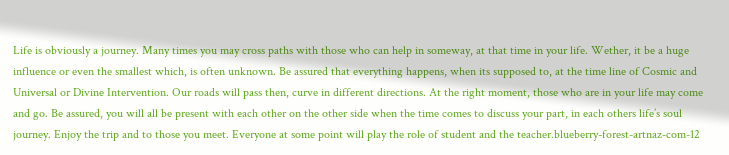Life is obviously a journey. Many times you may cross paths with those who can help in someway, at that time in your life. Wether, it be a huge influence or even the smallest which, is often unknown. Be assured that everything happens, when its supposed to, at the time line of Cosmic and Universal or Divine Intervention. Our roads will pass then, curve in different directions. At the right moment, those who are in your life may come and go. Be assured, you will all be present with each other on the other side when the time comes to discuss your part, in each others life’s soul journey. Enjoy the trip and to those you meet. Everyone at some point will play the role of student and the teacher.blueberry-forest-artnaz-com-12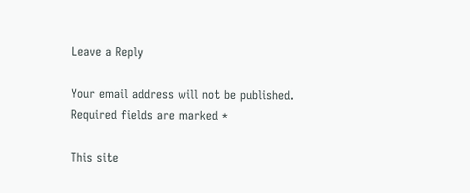Leave a Reply

Your email address will not be published. Required fields are marked *

This site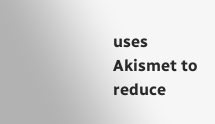uses Akismet to reduce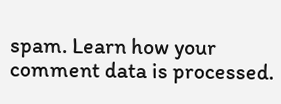spam. Learn how your comment data is processed.